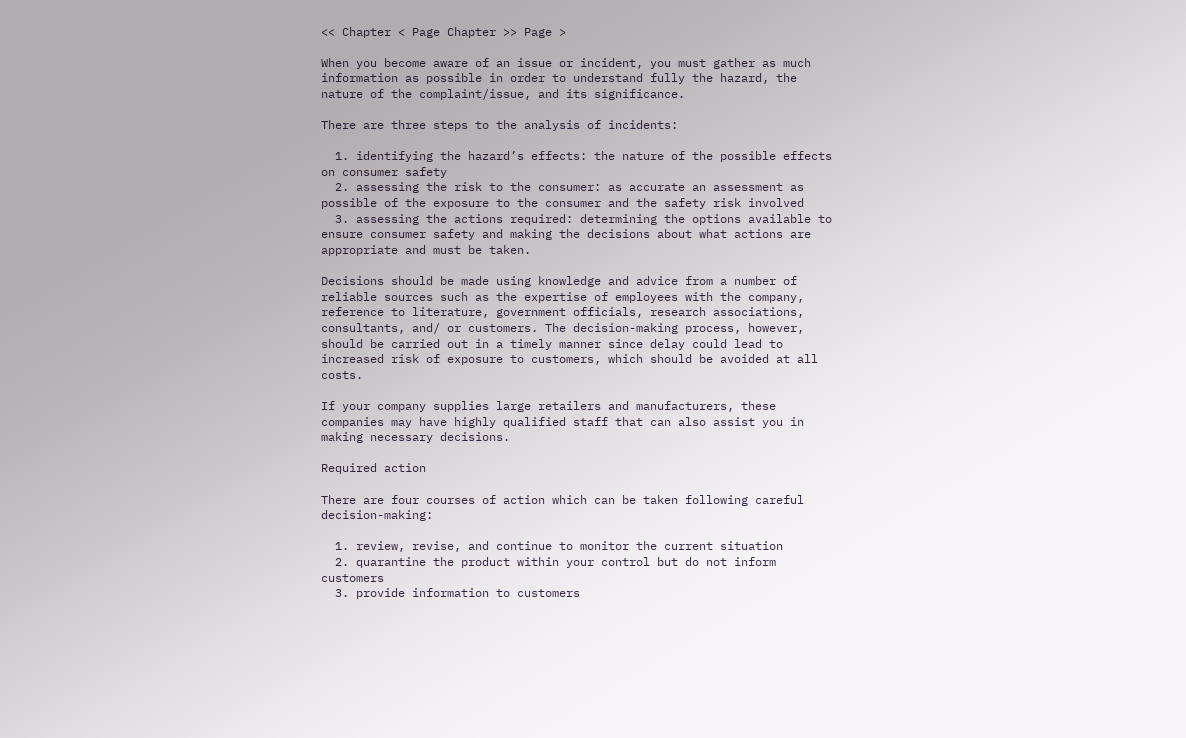<< Chapter < Page Chapter >> Page >

When you become aware of an issue or incident, you must gather as much information as possible in order to understand fully the hazard, the nature of the complaint/issue, and its significance.

There are three steps to the analysis of incidents:

  1. identifying the hazard’s effects: the nature of the possible effects on consumer safety
  2. assessing the risk to the consumer: as accurate an assessment as possible of the exposure to the consumer and the safety risk involved
  3. assessing the actions required: determining the options available to ensure consumer safety and making the decisions about what actions are appropriate and must be taken.

Decisions should be made using knowledge and advice from a number of reliable sources such as the expertise of employees with the company, reference to literature, government officials, research associations, consultants, and/ or customers. The decision-making process, however, should be carried out in a timely manner since delay could lead to increased risk of exposure to customers, which should be avoided at all costs.

If your company supplies large retailers and manufacturers, these companies may have highly qualified staff that can also assist you in making necessary decisions.

Required action

There are four courses of action which can be taken following careful decision-making:

  1. review, revise, and continue to monitor the current situation
  2. quarantine the product within your control but do not inform customers
  3. provide information to customers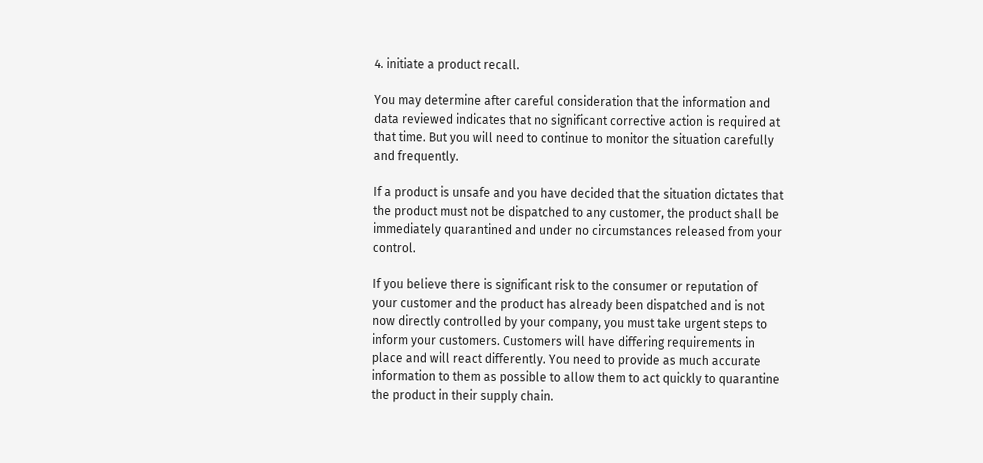4. initiate a product recall.

You may determine after careful consideration that the information and data reviewed indicates that no significant corrective action is required at that time. But you will need to continue to monitor the situation carefully and frequently.

If a product is unsafe and you have decided that the situation dictates that the product must not be dispatched to any customer, the product shall be immediately quarantined and under no circumstances released from your control.

If you believe there is significant risk to the consumer or reputation of your customer and the product has already been dispatched and is not now directly controlled by your company, you must take urgent steps to inform your customers. Customers will have differing requirements in place and will react differently. You need to provide as much accurate information to them as possible to allow them to act quickly to quarantine the product in their supply chain.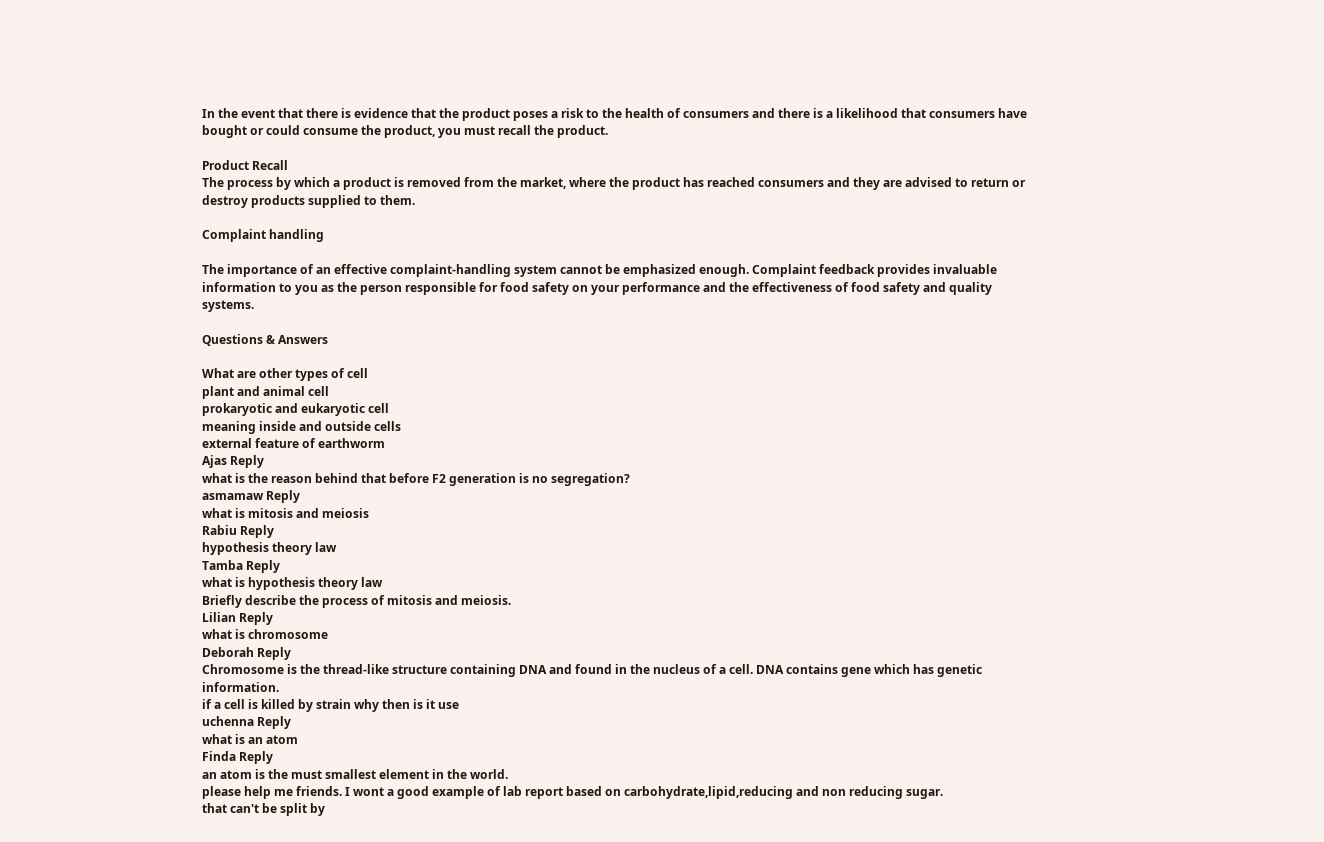In the event that there is evidence that the product poses a risk to the health of consumers and there is a likelihood that consumers have bought or could consume the product, you must recall the product.

Product Recall
The process by which a product is removed from the market, where the product has reached consumers and they are advised to return or destroy products supplied to them.

Complaint handling

The importance of an effective complaint-handling system cannot be emphasized enough. Complaint feedback provides invaluable information to you as the person responsible for food safety on your performance and the effectiveness of food safety and quality systems.

Questions & Answers

What are other types of cell
plant and animal cell
prokaryotic and eukaryotic cell
meaning inside and outside cells
external feature of earthworm
Ajas Reply
what is the reason behind that before F2 generation is no segregation?
asmamaw Reply
what is mitosis and meiosis
Rabiu Reply
hypothesis theory law
Tamba Reply
what is hypothesis theory law
Briefly describe the process of mitosis and meiosis.
Lilian Reply
what is chromosome
Deborah Reply
Chromosome is the thread-like structure containing DNA and found in the nucleus of a cell. DNA contains gene which has genetic information.
if a cell is killed by strain why then is it use
uchenna Reply
what is an atom
Finda Reply
an atom is the must smallest element in the world.
please help me friends. I wont a good example of lab report based on carbohydrate,lipid,reducing and non reducing sugar.
that can't be split by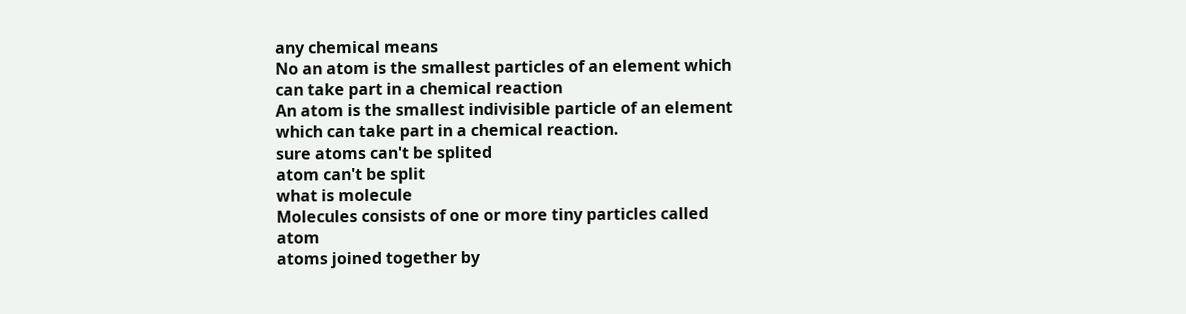any chemical means
No an atom is the smallest particles of an element which can take part in a chemical reaction
An atom is the smallest indivisible particle of an element which can take part in a chemical reaction.
sure atoms can't be splited
atom can't be split
what is molecule
Molecules consists of one or more tiny particles called atom
atoms joined together by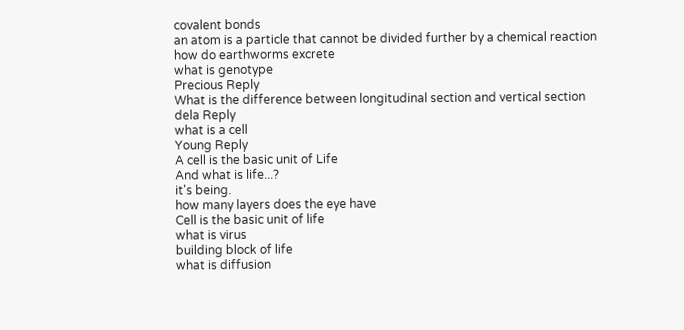covalent bonds
an atom is a particle that cannot be divided further by a chemical reaction
how do earthworms excrete
what is genotype
Precious Reply
What is the difference between longitudinal section and vertical section
dela Reply
what is a cell
Young Reply
A cell is the basic unit of Life
And what is life...?
it's being.
how many layers does the eye have
Cell is the basic unit of life
what is virus
building block of life
what is diffusion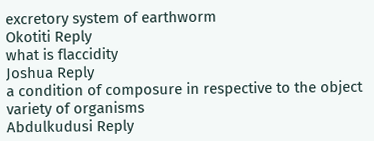excretory system of earthworm
Okotiti Reply
what is flaccidity
Joshua Reply
a condition of composure in respective to the object
variety of organisms
Abdulkudusi Reply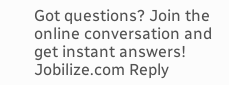Got questions? Join the online conversation and get instant answers!
Jobilize.com Reply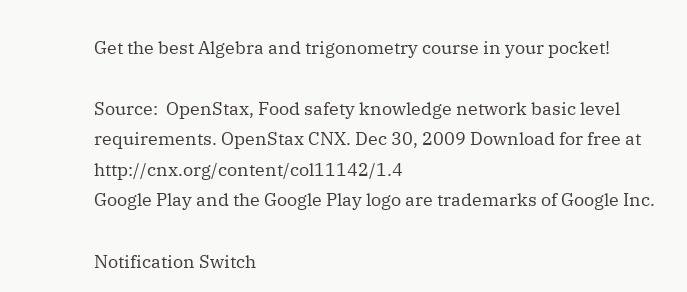Get the best Algebra and trigonometry course in your pocket!

Source:  OpenStax, Food safety knowledge network basic level requirements. OpenStax CNX. Dec 30, 2009 Download for free at http://cnx.org/content/col11142/1.4
Google Play and the Google Play logo are trademarks of Google Inc.

Notification Switch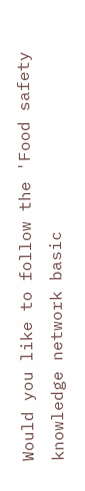Would you like to follow the 'Food safety knowledge network basic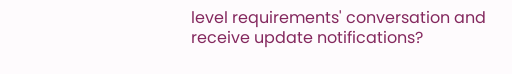level requirements' conversation and receive update notifications?